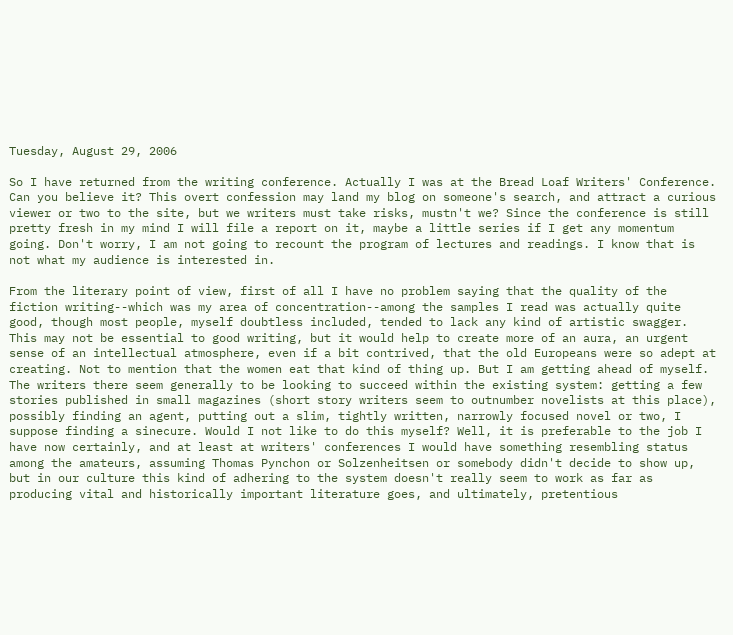Tuesday, August 29, 2006

So I have returned from the writing conference. Actually I was at the Bread Loaf Writers' Conference. Can you believe it? This overt confession may land my blog on someone's search, and attract a curious viewer or two to the site, but we writers must take risks, mustn't we? Since the conference is still pretty fresh in my mind I will file a report on it, maybe a little series if I get any momentum going. Don't worry, I am not going to recount the program of lectures and readings. I know that is not what my audience is interested in.

From the literary point of view, first of all I have no problem saying that the quality of the fiction writing--which was my area of concentration--among the samples I read was actually quite good, though most people, myself doubtless included, tended to lack any kind of artistic swagger. This may not be essential to good writing, but it would help to create more of an aura, an urgent sense of an intellectual atmosphere, even if a bit contrived, that the old Europeans were so adept at creating. Not to mention that the women eat that kind of thing up. But I am getting ahead of myself. The writers there seem generally to be looking to succeed within the existing system: getting a few stories published in small magazines (short story writers seem to outnumber novelists at this place), possibly finding an agent, putting out a slim, tightly written, narrowly focused novel or two, I suppose finding a sinecure. Would I not like to do this myself? Well, it is preferable to the job I have now certainly, and at least at writers' conferences I would have something resembling status among the amateurs, assuming Thomas Pynchon or Solzenheitsen or somebody didn't decide to show up, but in our culture this kind of adhering to the system doesn't really seem to work as far as producing vital and historically important literature goes, and ultimately, pretentious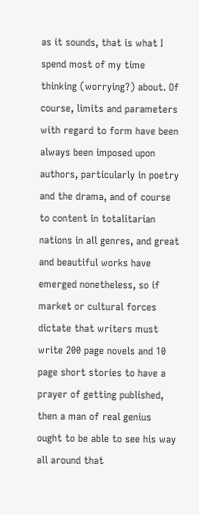as it sounds, that is what I spend most of my time thinking (worrying?) about. Of course, limits and parameters with regard to form have been always been imposed upon authors, particularly in poetry and the drama, and of course to content in totalitarian nations in all genres, and great and beautiful works have emerged nonetheless, so if market or cultural forces dictate that writers must write 200 page novels and 10 page short stories to have a prayer of getting published, then a man of real genius ought to be able to see his way all around that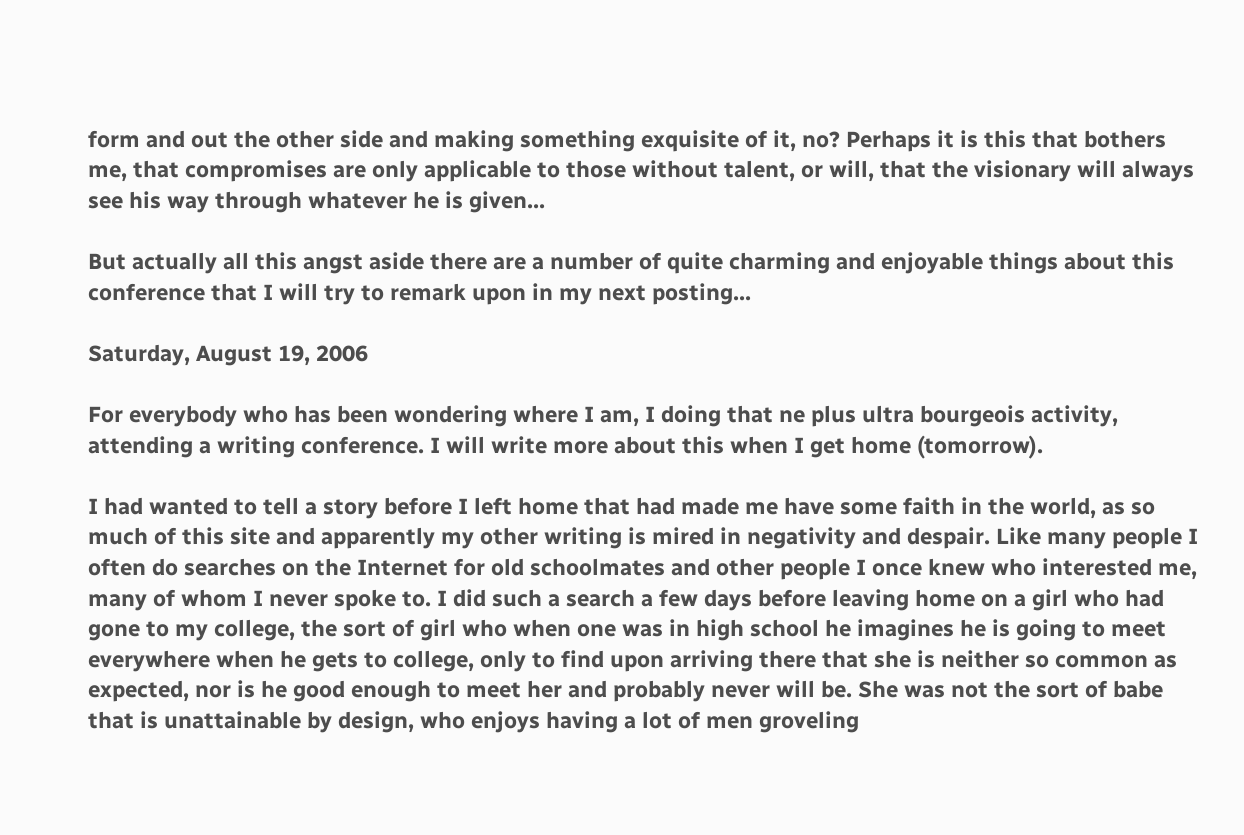form and out the other side and making something exquisite of it, no? Perhaps it is this that bothers me, that compromises are only applicable to those without talent, or will, that the visionary will always see his way through whatever he is given...

But actually all this angst aside there are a number of quite charming and enjoyable things about this conference that I will try to remark upon in my next posting...

Saturday, August 19, 2006

For everybody who has been wondering where I am, I doing that ne plus ultra bourgeois activity, attending a writing conference. I will write more about this when I get home (tomorrow).

I had wanted to tell a story before I left home that had made me have some faith in the world, as so much of this site and apparently my other writing is mired in negativity and despair. Like many people I often do searches on the Internet for old schoolmates and other people I once knew who interested me, many of whom I never spoke to. I did such a search a few days before leaving home on a girl who had gone to my college, the sort of girl who when one was in high school he imagines he is going to meet everywhere when he gets to college, only to find upon arriving there that she is neither so common as expected, nor is he good enough to meet her and probably never will be. She was not the sort of babe that is unattainable by design, who enjoys having a lot of men groveling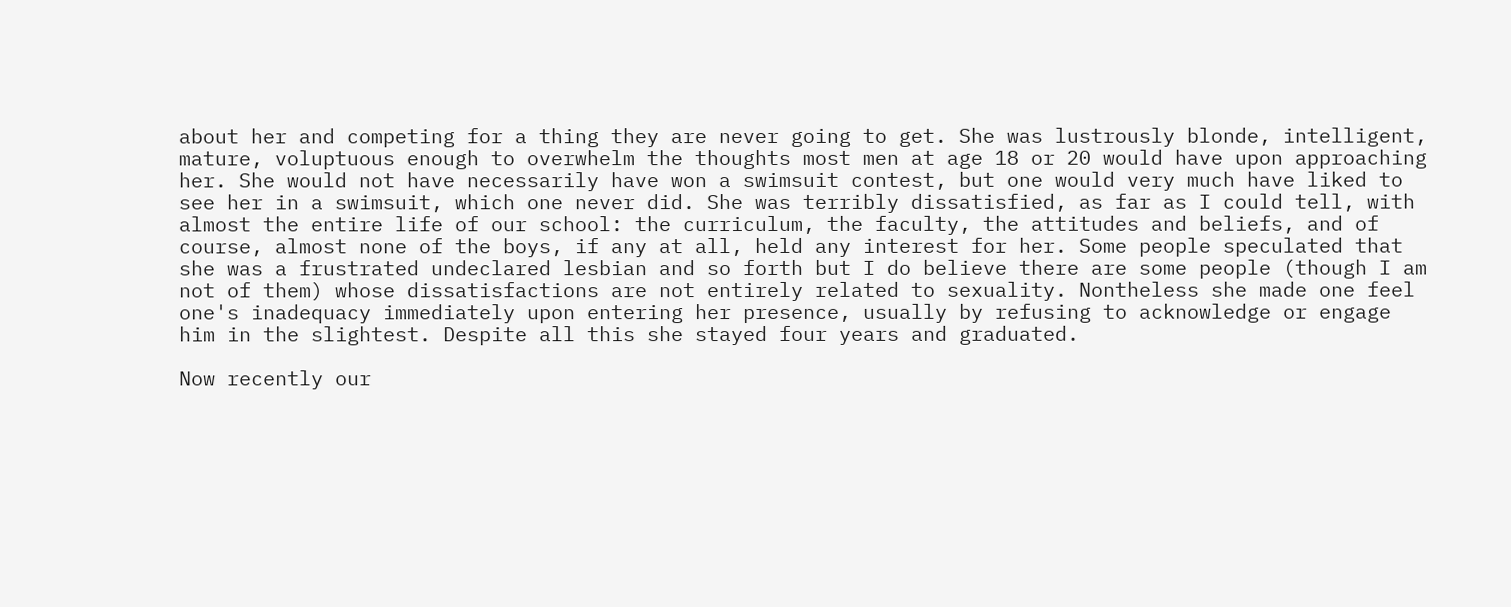about her and competing for a thing they are never going to get. She was lustrously blonde, intelligent, mature, voluptuous enough to overwhelm the thoughts most men at age 18 or 20 would have upon approaching her. She would not have necessarily have won a swimsuit contest, but one would very much have liked to see her in a swimsuit, which one never did. She was terribly dissatisfied, as far as I could tell, with almost the entire life of our school: the curriculum, the faculty, the attitudes and beliefs, and of course, almost none of the boys, if any at all, held any interest for her. Some people speculated that she was a frustrated undeclared lesbian and so forth but I do believe there are some people (though I am not of them) whose dissatisfactions are not entirely related to sexuality. Nontheless she made one feel one's inadequacy immediately upon entering her presence, usually by refusing to acknowledge or engage him in the slightest. Despite all this she stayed four years and graduated.

Now recently our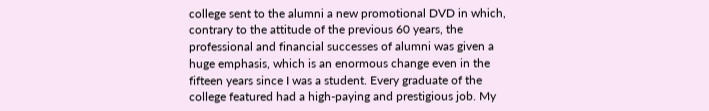college sent to the alumni a new promotional DVD in which, contrary to the attitude of the previous 60 years, the professional and financial successes of alumni was given a huge emphasis, which is an enormous change even in the fifteen years since I was a student. Every graduate of the college featured had a high-paying and prestigious job. My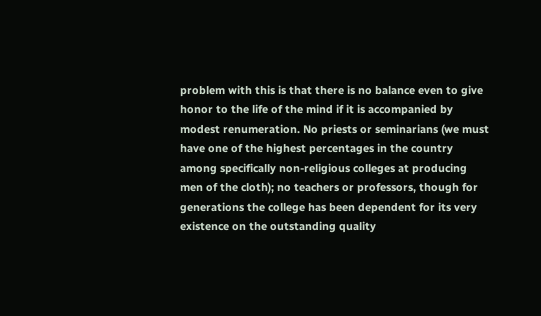problem with this is that there is no balance even to give honor to the life of the mind if it is accompanied by modest renumeration. No priests or seminarians (we must have one of the highest percentages in the country among specifically non-religious colleges at producing men of the cloth); no teachers or professors, though for generations the college has been dependent for its very existence on the outstanding quality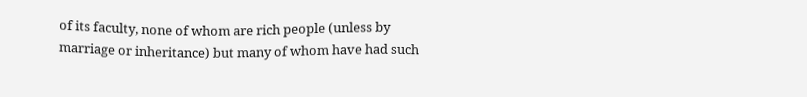of its faculty, none of whom are rich people (unless by marriage or inheritance) but many of whom have had such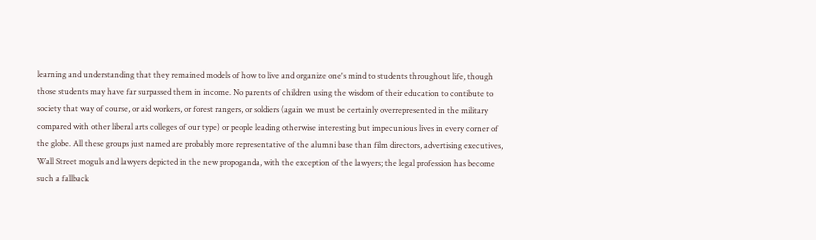learning and understanding that they remained models of how to live and organize one's mind to students throughout life, though those students may have far surpassed them in income. No parents of children using the wisdom of their education to contibute to society that way of course, or aid workers, or forest rangers, or soldiers (again we must be certainly overrepresented in the military compared with other liberal arts colleges of our type) or people leading otherwise interesting but impecunious lives in every corner of the globe. All these groups just named are probably more representative of the alumni base than film directors, advertising executives, Wall Street moguls and lawyers depicted in the new propoganda, with the exception of the lawyers; the legal profession has become such a fallback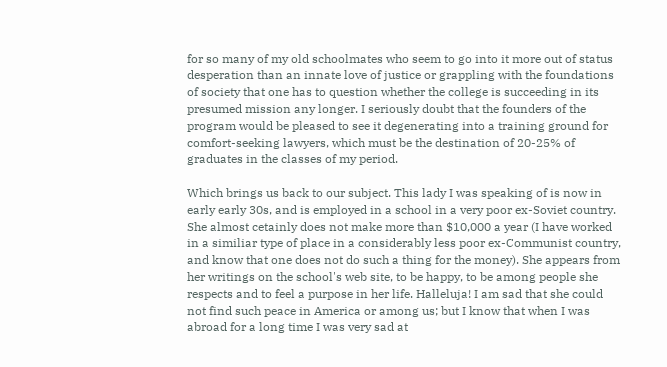for so many of my old schoolmates who seem to go into it more out of status desperation than an innate love of justice or grappling with the foundations of society that one has to question whether the college is succeeding in its presumed mission any longer. I seriously doubt that the founders of the program would be pleased to see it degenerating into a training ground for comfort-seeking lawyers, which must be the destination of 20-25% of graduates in the classes of my period.

Which brings us back to our subject. This lady I was speaking of is now in early early 30s, and is employed in a school in a very poor ex-Soviet country. She almost cetainly does not make more than $10,000 a year (I have worked in a similiar type of place in a considerably less poor ex-Communist country, and know that one does not do such a thing for the money). She appears from her writings on the school's web site, to be happy, to be among people she respects and to feel a purpose in her life. Halleluja! I am sad that she could not find such peace in America or among us; but I know that when I was abroad for a long time I was very sad at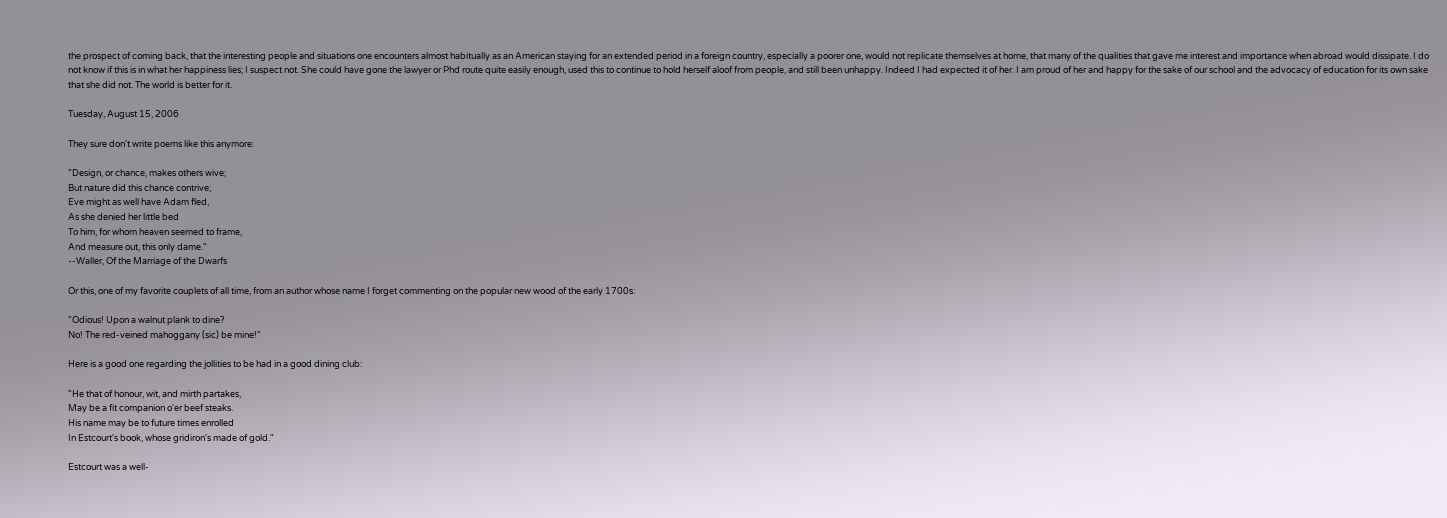the prospect of coming back, that the interesting people and situations one encounters almost habitually as an American staying for an extended period in a foreign country, especially a poorer one, would not replicate themselves at home, that many of the qualities that gave me interest and importance when abroad would dissipate. I do not know if this is in what her happiness lies; I suspect not. She could have gone the lawyer or Phd route quite easily enough, used this to continue to hold herself aloof from people, and still been unhappy. Indeed I had expected it of her. I am proud of her and happy for the sake of our school and the advocacy of education for its own sake that she did not. The world is better for it.

Tuesday, August 15, 2006

They sure don't write poems like this anymore:

"Design, or chance, makes others wive;
But nature did this chance contrive;
Eve might as well have Adam fled,
As she denied her little bed
To him, for whom heaven seemed to frame,
And measure out, this only dame."
--Waller, Of the Marriage of the Dwarfs

Or this, one of my favorite couplets of all time, from an author whose name I forget commenting on the popular new wood of the early 1700s:

"Odious! Upon a walnut plank to dine?
No! The red-veined mahoggany (sic) be mine!"

Here is a good one regarding the jollities to be had in a good dining club:

"He that of honour, wit, and mirth partakes,
May be a fit companion o'er beef steaks.
His name may be to future times enrolled
In Estcourt's book, whose gridiron's made of gold."

Estcourt was a well-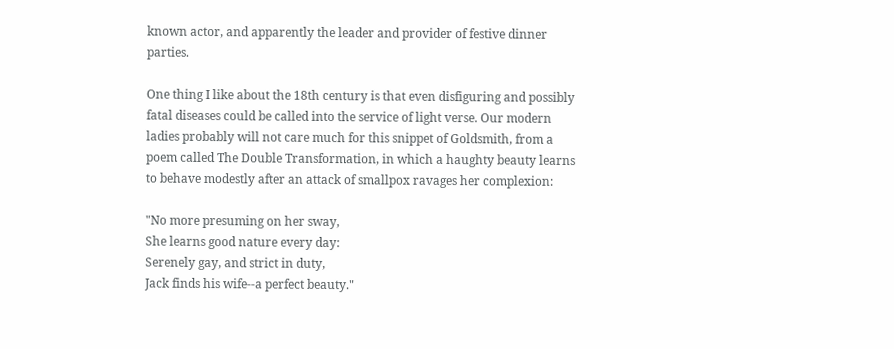known actor, and apparently the leader and provider of festive dinner parties.

One thing I like about the 18th century is that even disfiguring and possibly fatal diseases could be called into the service of light verse. Our modern ladies probably will not care much for this snippet of Goldsmith, from a poem called The Double Transformation, in which a haughty beauty learns to behave modestly after an attack of smallpox ravages her complexion:

"No more presuming on her sway,
She learns good nature every day:
Serenely gay, and strict in duty,
Jack finds his wife--a perfect beauty."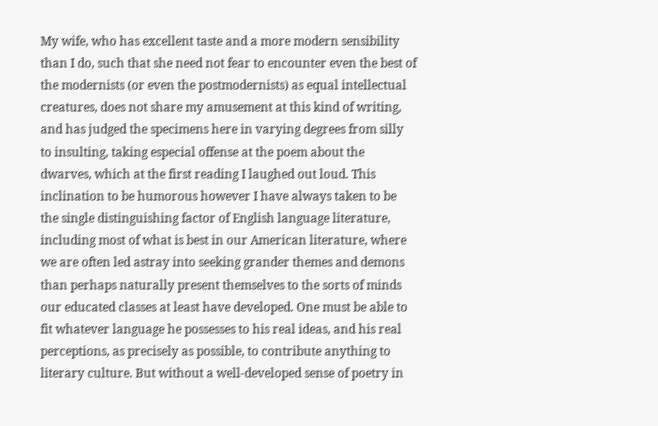My wife, who has excellent taste and a more modern sensibility than I do, such that she need not fear to encounter even the best of the modernists (or even the postmodernists) as equal intellectual creatures, does not share my amusement at this kind of writing, and has judged the specimens here in varying degrees from silly to insulting, taking especial offense at the poem about the dwarves, which at the first reading I laughed out loud. This inclination to be humorous however I have always taken to be the single distinguishing factor of English language literature, including most of what is best in our American literature, where we are often led astray into seeking grander themes and demons than perhaps naturally present themselves to the sorts of minds our educated classes at least have developed. One must be able to fit whatever language he possesses to his real ideas, and his real perceptions, as precisely as possible, to contribute anything to literary culture. But without a well-developed sense of poetry in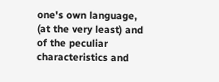one's own language, (at the very least) and of the peculiar characteristics and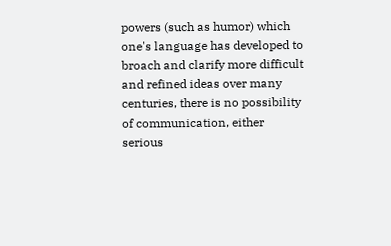powers (such as humor) which one's language has developed to broach and clarify more difficult and refined ideas over many centuries, there is no possibility of communication, either serious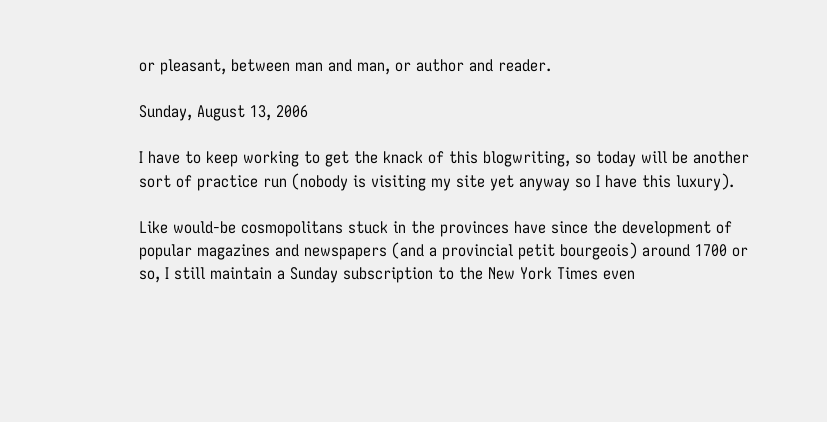or pleasant, between man and man, or author and reader.

Sunday, August 13, 2006

I have to keep working to get the knack of this blogwriting, so today will be another sort of practice run (nobody is visiting my site yet anyway so I have this luxury).

Like would-be cosmopolitans stuck in the provinces have since the development of popular magazines and newspapers (and a provincial petit bourgeois) around 1700 or so, I still maintain a Sunday subscription to the New York Times even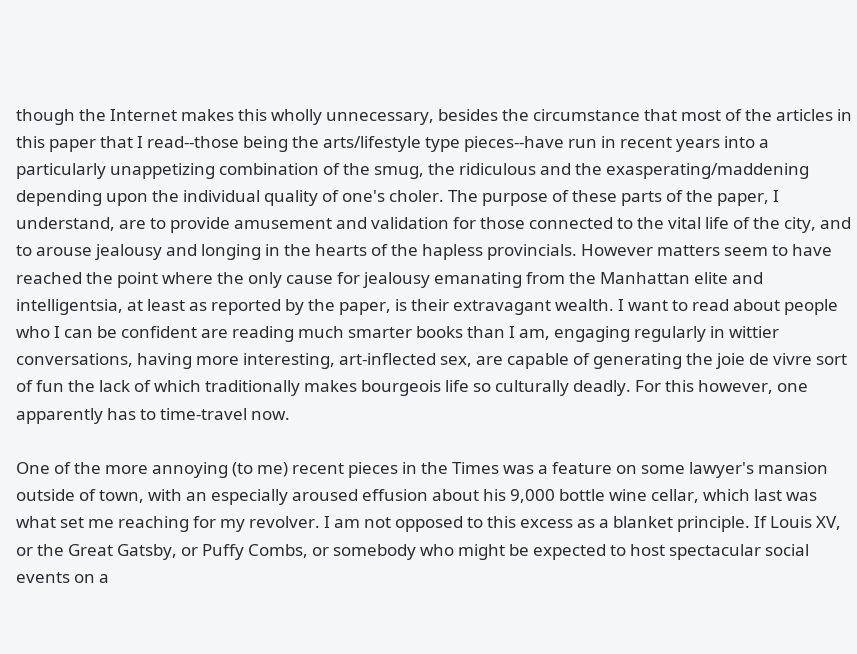though the Internet makes this wholly unnecessary, besides the circumstance that most of the articles in this paper that I read--those being the arts/lifestyle type pieces--have run in recent years into a particularly unappetizing combination of the smug, the ridiculous and the exasperating/maddening depending upon the individual quality of one's choler. The purpose of these parts of the paper, I understand, are to provide amusement and validation for those connected to the vital life of the city, and to arouse jealousy and longing in the hearts of the hapless provincials. However matters seem to have reached the point where the only cause for jealousy emanating from the Manhattan elite and intelligentsia, at least as reported by the paper, is their extravagant wealth. I want to read about people who I can be confident are reading much smarter books than I am, engaging regularly in wittier conversations, having more interesting, art-inflected sex, are capable of generating the joie de vivre sort of fun the lack of which traditionally makes bourgeois life so culturally deadly. For this however, one apparently has to time-travel now.

One of the more annoying (to me) recent pieces in the Times was a feature on some lawyer's mansion outside of town, with an especially aroused effusion about his 9,000 bottle wine cellar, which last was what set me reaching for my revolver. I am not opposed to this excess as a blanket principle. If Louis XV, or the Great Gatsby, or Puffy Combs, or somebody who might be expected to host spectacular social events on a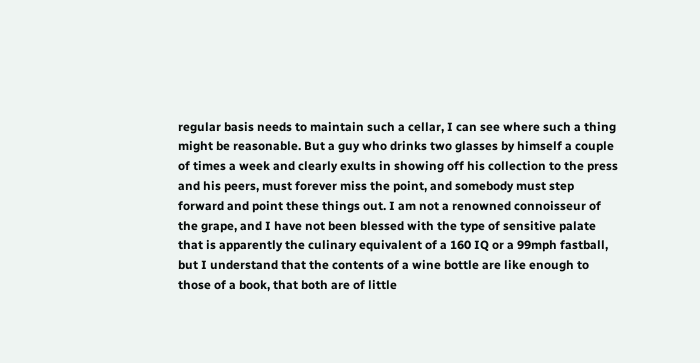regular basis needs to maintain such a cellar, I can see where such a thing might be reasonable. But a guy who drinks two glasses by himself a couple of times a week and clearly exults in showing off his collection to the press and his peers, must forever miss the point, and somebody must step forward and point these things out. I am not a renowned connoisseur of the grape, and I have not been blessed with the type of sensitive palate that is apparently the culinary equivalent of a 160 IQ or a 99mph fastball, but I understand that the contents of a wine bottle are like enough to those of a book, that both are of little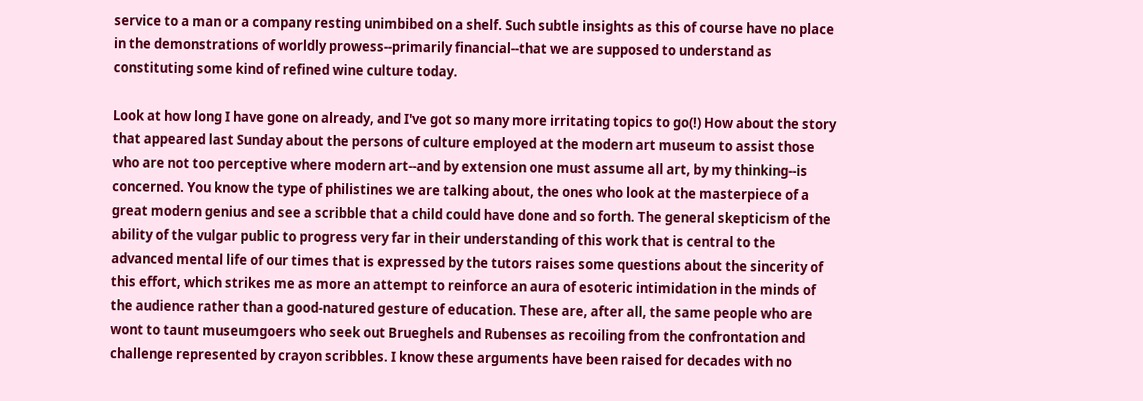service to a man or a company resting unimbibed on a shelf. Such subtle insights as this of course have no place in the demonstrations of worldly prowess--primarily financial--that we are supposed to understand as constituting some kind of refined wine culture today.

Look at how long I have gone on already, and I've got so many more irritating topics to go(!) How about the story that appeared last Sunday about the persons of culture employed at the modern art museum to assist those who are not too perceptive where modern art--and by extension one must assume all art, by my thinking--is concerned. You know the type of philistines we are talking about, the ones who look at the masterpiece of a great modern genius and see a scribble that a child could have done and so forth. The general skepticism of the ability of the vulgar public to progress very far in their understanding of this work that is central to the advanced mental life of our times that is expressed by the tutors raises some questions about the sincerity of this effort, which strikes me as more an attempt to reinforce an aura of esoteric intimidation in the minds of the audience rather than a good-natured gesture of education. These are, after all, the same people who are wont to taunt museumgoers who seek out Brueghels and Rubenses as recoiling from the confrontation and challenge represented by crayon scribbles. I know these arguments have been raised for decades with no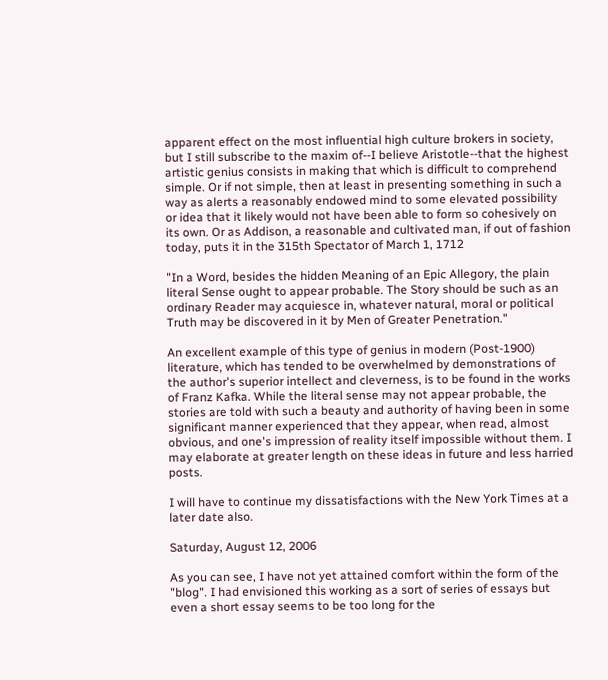apparent effect on the most influential high culture brokers in society, but I still subscribe to the maxim of--I believe Aristotle--that the highest artistic genius consists in making that which is difficult to comprehend simple. Or if not simple, then at least in presenting something in such a way as alerts a reasonably endowed mind to some elevated possibility or idea that it likely would not have been able to form so cohesively on its own. Or as Addison, a reasonable and cultivated man, if out of fashion today, puts it in the 315th Spectator of March 1, 1712

"In a Word, besides the hidden Meaning of an Epic Allegory, the plain literal Sense ought to appear probable. The Story should be such as an ordinary Reader may acquiesce in, whatever natural, moral or political Truth may be discovered in it by Men of Greater Penetration."

An excellent example of this type of genius in modern (Post-1900) literature, which has tended to be overwhelmed by demonstrations of the author's superior intellect and cleverness, is to be found in the works of Franz Kafka. While the literal sense may not appear probable, the stories are told with such a beauty and authority of having been in some significant manner experienced that they appear, when read, almost obvious, and one's impression of reality itself impossible without them. I may elaborate at greater length on these ideas in future and less harried posts.

I will have to continue my dissatisfactions with the New York Times at a later date also.

Saturday, August 12, 2006

As you can see, I have not yet attained comfort within the form of the "blog". I had envisioned this working as a sort of series of essays but even a short essay seems to be too long for the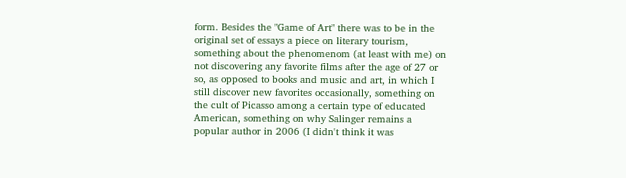form. Besides the "Game of Art" there was to be in the original set of essays a piece on literary tourism, something about the phenomenom (at least with me) on not discovering any favorite films after the age of 27 or so, as opposed to books and music and art, in which I still discover new favorites occasionally, something on the cult of Picasso among a certain type of educated American, something on why Salinger remains a popular author in 2006 (I didn't think it was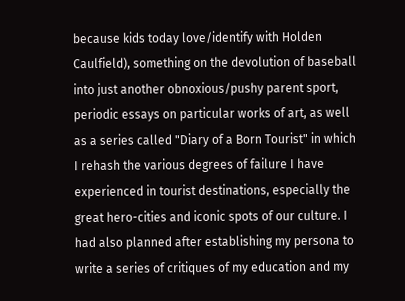because kids today love/identify with Holden Caulfield), something on the devolution of baseball into just another obnoxious/pushy parent sport, periodic essays on particular works of art, as well as a series called "Diary of a Born Tourist" in which I rehash the various degrees of failure I have experienced in tourist destinations, especially the great hero-cities and iconic spots of our culture. I had also planned after establishing my persona to write a series of critiques of my education and my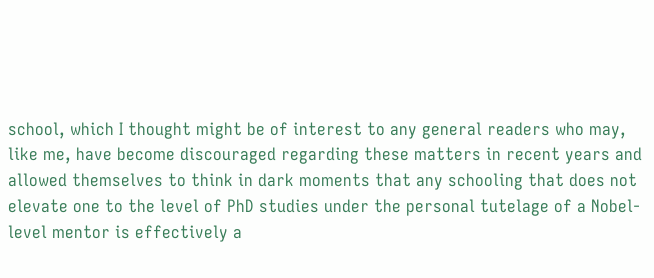school, which I thought might be of interest to any general readers who may, like me, have become discouraged regarding these matters in recent years and allowed themselves to think in dark moments that any schooling that does not elevate one to the level of PhD studies under the personal tutelage of a Nobel-level mentor is effectively a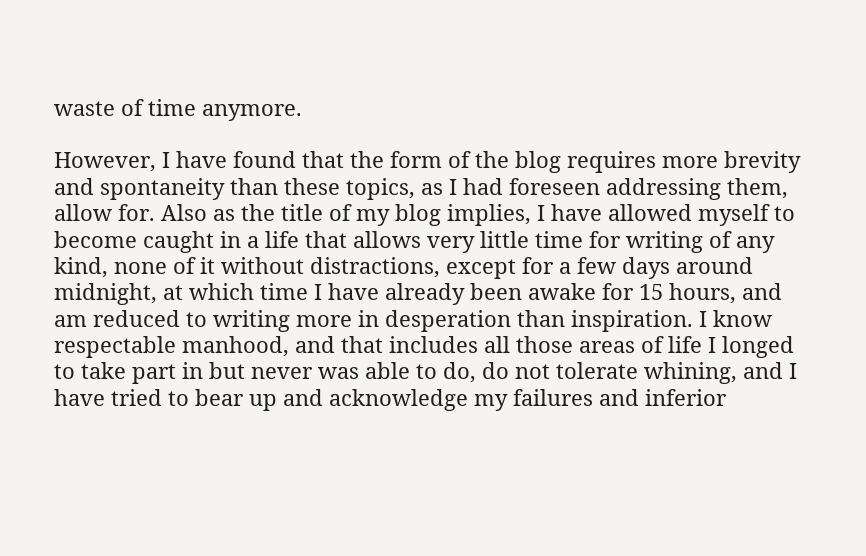waste of time anymore.

However, I have found that the form of the blog requires more brevity and spontaneity than these topics, as I had foreseen addressing them, allow for. Also as the title of my blog implies, I have allowed myself to become caught in a life that allows very little time for writing of any kind, none of it without distractions, except for a few days around midnight, at which time I have already been awake for 15 hours, and am reduced to writing more in desperation than inspiration. I know respectable manhood, and that includes all those areas of life I longed to take part in but never was able to do, do not tolerate whining, and I have tried to bear up and acknowledge my failures and inferior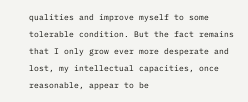qualities and improve myself to some tolerable condition. But the fact remains that I only grow ever more desperate and lost, my intellectual capacities, once reasonable, appear to be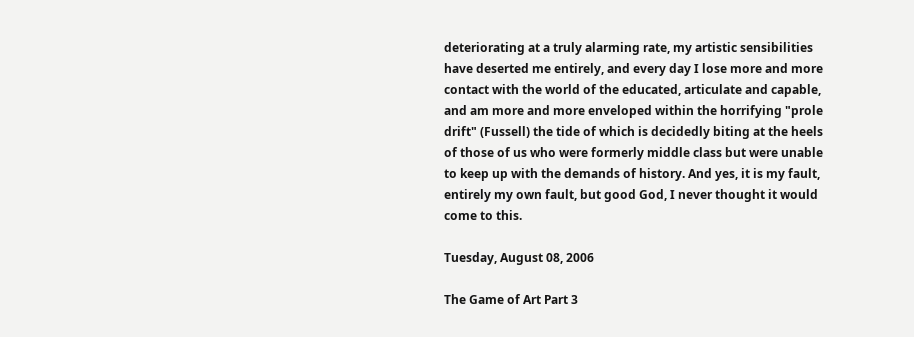deteriorating at a truly alarming rate, my artistic sensibilities have deserted me entirely, and every day I lose more and more contact with the world of the educated, articulate and capable, and am more and more enveloped within the horrifying "prole drift" (Fussell) the tide of which is decidedly biting at the heels of those of us who were formerly middle class but were unable to keep up with the demands of history. And yes, it is my fault, entirely my own fault, but good God, I never thought it would come to this.

Tuesday, August 08, 2006

The Game of Art Part 3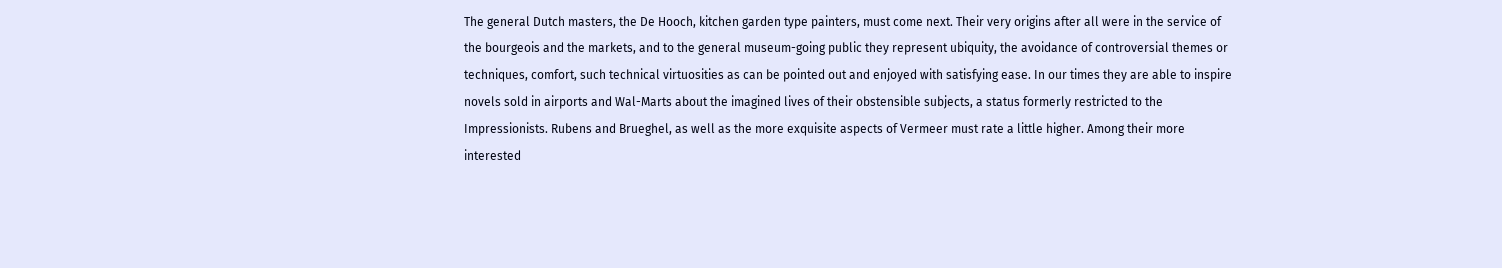The general Dutch masters, the De Hooch, kitchen garden type painters, must come next. Their very origins after all were in the service of the bourgeois and the markets, and to the general museum-going public they represent ubiquity, the avoidance of controversial themes or techniques, comfort, such technical virtuosities as can be pointed out and enjoyed with satisfying ease. In our times they are able to inspire novels sold in airports and Wal-Marts about the imagined lives of their obstensible subjects, a status formerly restricted to the Impressionists. Rubens and Brueghel, as well as the more exquisite aspects of Vermeer must rate a little higher. Among their more interested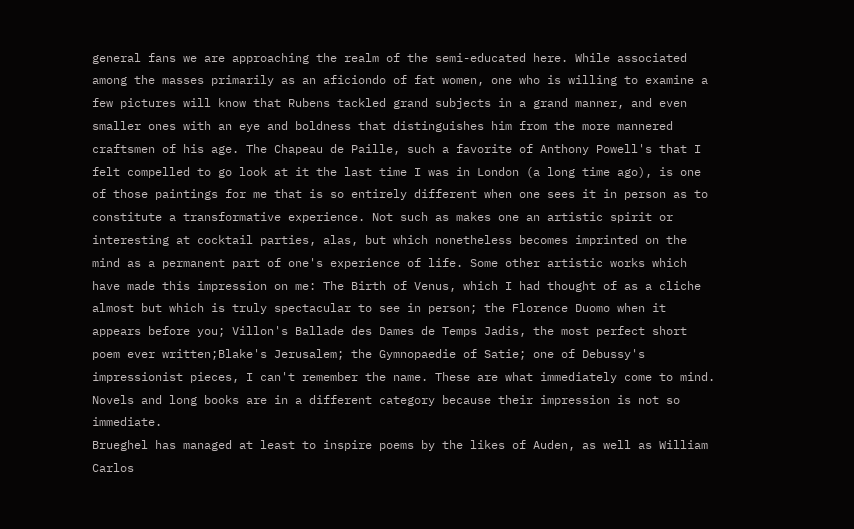general fans we are approaching the realm of the semi-educated here. While associated among the masses primarily as an aficiondo of fat women, one who is willing to examine a few pictures will know that Rubens tackled grand subjects in a grand manner, and even smaller ones with an eye and boldness that distinguishes him from the more mannered craftsmen of his age. The Chapeau de Paille, such a favorite of Anthony Powell's that I felt compelled to go look at it the last time I was in London (a long time ago), is one of those paintings for me that is so entirely different when one sees it in person as to constitute a transformative experience. Not such as makes one an artistic spirit or interesting at cocktail parties, alas, but which nonetheless becomes imprinted on the mind as a permanent part of one's experience of life. Some other artistic works which have made this impression on me: The Birth of Venus, which I had thought of as a cliche almost but which is truly spectacular to see in person; the Florence Duomo when it appears before you; Villon's Ballade des Dames de Temps Jadis, the most perfect short poem ever written;Blake's Jerusalem; the Gymnopaedie of Satie; one of Debussy's impressionist pieces, I can't remember the name. These are what immediately come to mind. Novels and long books are in a different category because their impression is not so immediate.
Brueghel has managed at least to inspire poems by the likes of Auden, as well as William Carlos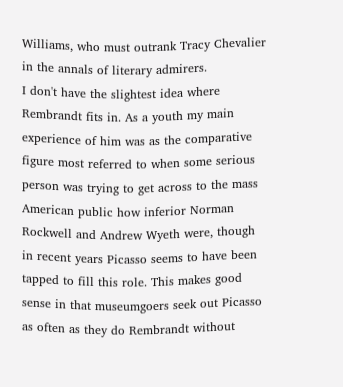Williams, who must outrank Tracy Chevalier in the annals of literary admirers.
I don't have the slightest idea where Rembrandt fits in. As a youth my main experience of him was as the comparative figure most referred to when some serious person was trying to get across to the mass American public how inferior Norman Rockwell and Andrew Wyeth were, though in recent years Picasso seems to have been tapped to fill this role. This makes good sense in that museumgoers seek out Picasso as often as they do Rembrandt without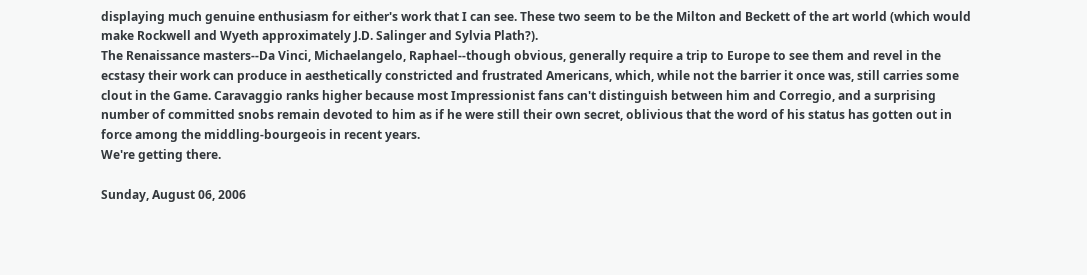displaying much genuine enthusiasm for either's work that I can see. These two seem to be the Milton and Beckett of the art world (which would make Rockwell and Wyeth approximately J.D. Salinger and Sylvia Plath?).
The Renaissance masters--Da Vinci, Michaelangelo, Raphael--though obvious, generally require a trip to Europe to see them and revel in the ecstasy their work can produce in aesthetically constricted and frustrated Americans, which, while not the barrier it once was, still carries some clout in the Game. Caravaggio ranks higher because most Impressionist fans can't distinguish between him and Corregio, and a surprising number of committed snobs remain devoted to him as if he were still their own secret, oblivious that the word of his status has gotten out in force among the middling-bourgeois in recent years.
We're getting there.

Sunday, August 06, 2006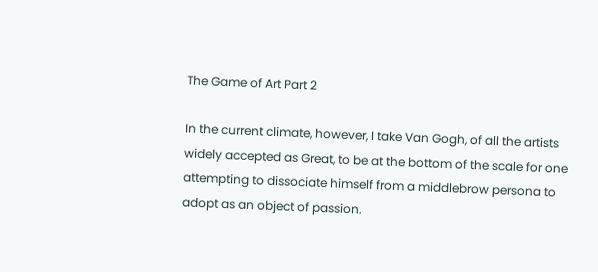The Game of Art Part 2

In the current climate, however, I take Van Gogh, of all the artists widely accepted as Great, to be at the bottom of the scale for one attempting to dissociate himself from a middlebrow persona to adopt as an object of passion.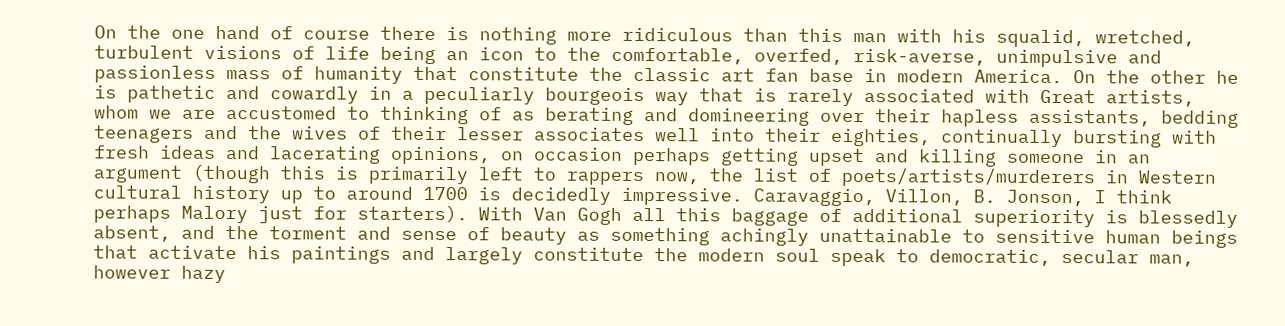On the one hand of course there is nothing more ridiculous than this man with his squalid, wretched, turbulent visions of life being an icon to the comfortable, overfed, risk-averse, unimpulsive and passionless mass of humanity that constitute the classic art fan base in modern America. On the other he is pathetic and cowardly in a peculiarly bourgeois way that is rarely associated with Great artists, whom we are accustomed to thinking of as berating and domineering over their hapless assistants, bedding teenagers and the wives of their lesser associates well into their eighties, continually bursting with fresh ideas and lacerating opinions, on occasion perhaps getting upset and killing someone in an argument (though this is primarily left to rappers now, the list of poets/artists/murderers in Western cultural history up to around 1700 is decidedly impressive. Caravaggio, Villon, B. Jonson, I think perhaps Malory just for starters). With Van Gogh all this baggage of additional superiority is blessedly absent, and the torment and sense of beauty as something achingly unattainable to sensitive human beings that activate his paintings and largely constitute the modern soul speak to democratic, secular man, however hazy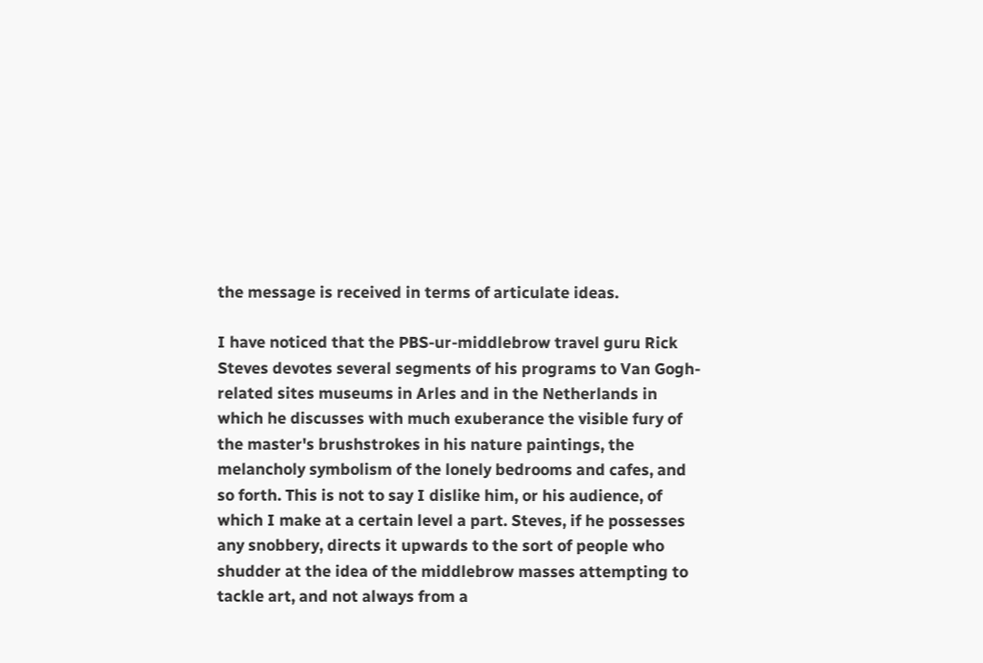the message is received in terms of articulate ideas.

I have noticed that the PBS-ur-middlebrow travel guru Rick Steves devotes several segments of his programs to Van Gogh-related sites museums in Arles and in the Netherlands in which he discusses with much exuberance the visible fury of the master's brushstrokes in his nature paintings, the melancholy symbolism of the lonely bedrooms and cafes, and so forth. This is not to say I dislike him, or his audience, of which I make at a certain level a part. Steves, if he possesses any snobbery, directs it upwards to the sort of people who shudder at the idea of the middlebrow masses attempting to tackle art, and not always from a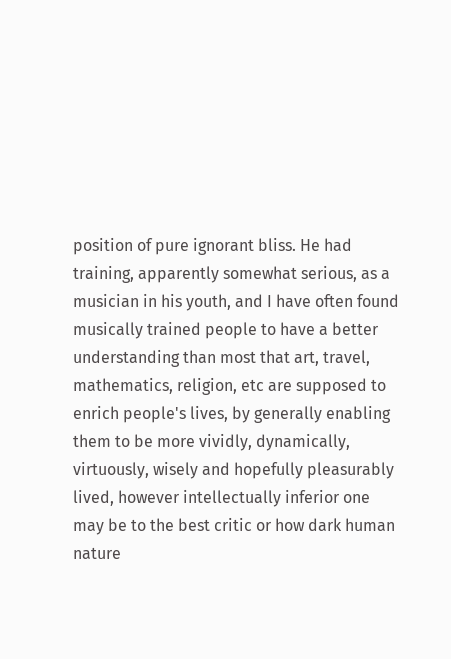position of pure ignorant bliss. He had training, apparently somewhat serious, as a musician in his youth, and I have often found musically trained people to have a better understanding than most that art, travel, mathematics, religion, etc are supposed to enrich people's lives, by generally enabling them to be more vividly, dynamically, virtuously, wisely and hopefully pleasurably lived, however intellectually inferior one may be to the best critic or how dark human nature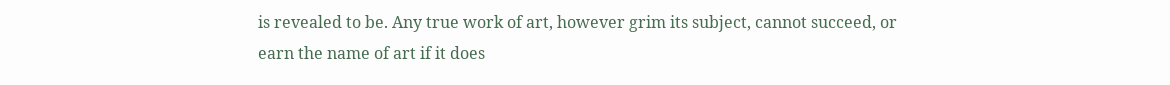is revealed to be. Any true work of art, however grim its subject, cannot succeed, or earn the name of art if it does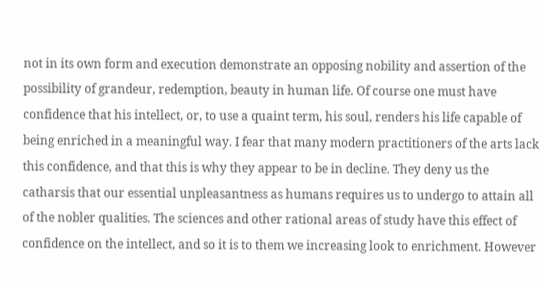not in its own form and execution demonstrate an opposing nobility and assertion of the possibility of grandeur, redemption, beauty in human life. Of course one must have confidence that his intellect, or, to use a quaint term, his soul, renders his life capable of being enriched in a meaningful way. I fear that many modern practitioners of the arts lack this confidence, and that this is why they appear to be in decline. They deny us the catharsis that our essential unpleasantness as humans requires us to undergo to attain all of the nobler qualities. The sciences and other rational areas of study have this effect of confidence on the intellect, and so it is to them we increasing look to enrichment. However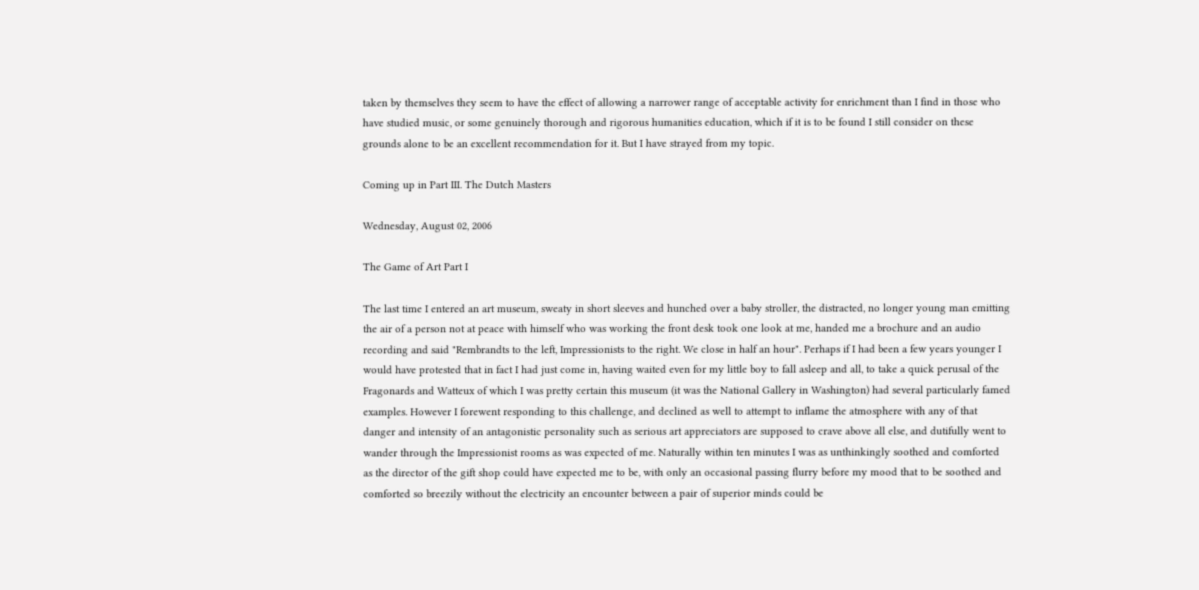taken by themselves they seem to have the effect of allowing a narrower range of acceptable activity for enrichment than I find in those who have studied music, or some genuinely thorough and rigorous humanities education, which if it is to be found I still consider on these grounds alone to be an excellent recommendation for it. But I have strayed from my topic.

Coming up in Part III. The Dutch Masters

Wednesday, August 02, 2006

The Game of Art Part I

The last time I entered an art museum, sweaty in short sleeves and hunched over a baby stroller, the distracted, no longer young man emitting the air of a person not at peace with himself who was working the front desk took one look at me, handed me a brochure and an audio recording and said "Rembrandts to the left, Impressionists to the right. We close in half an hour". Perhaps if I had been a few years younger I would have protested that in fact I had just come in, having waited even for my little boy to fall asleep and all, to take a quick perusal of the Fragonards and Watteux of which I was pretty certain this museum (it was the National Gallery in Washington) had several particularly famed examples. However I forewent responding to this challenge, and declined as well to attempt to inflame the atmosphere with any of that danger and intensity of an antagonistic personality such as serious art appreciators are supposed to crave above all else, and dutifully went to wander through the Impressionist rooms as was expected of me. Naturally within ten minutes I was as unthinkingly soothed and comforted as the director of the gift shop could have expected me to be, with only an occasional passing flurry before my mood that to be soothed and comforted so breezily without the electricity an encounter between a pair of superior minds could be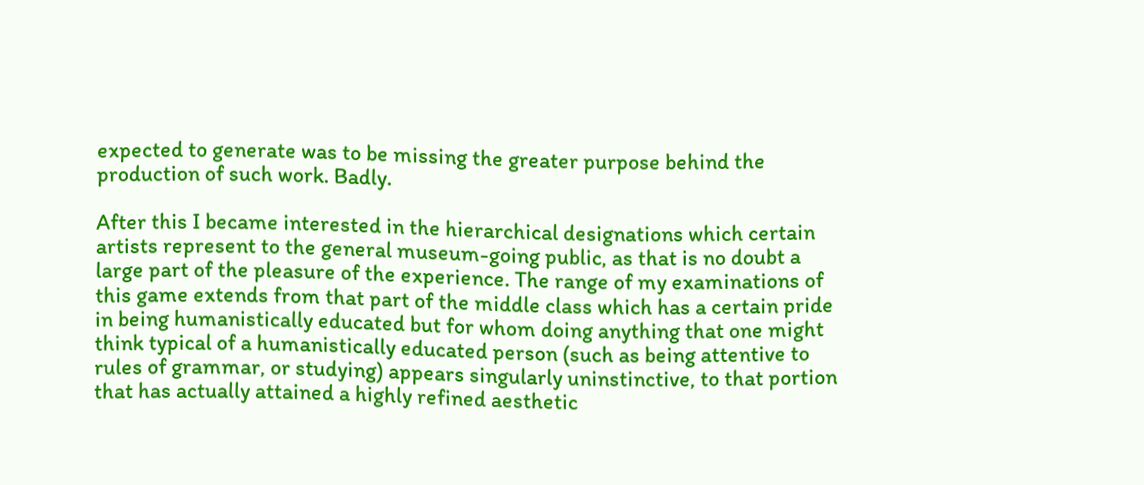expected to generate was to be missing the greater purpose behind the production of such work. Badly.

After this I became interested in the hierarchical designations which certain artists represent to the general museum-going public, as that is no doubt a large part of the pleasure of the experience. The range of my examinations of this game extends from that part of the middle class which has a certain pride in being humanistically educated but for whom doing anything that one might think typical of a humanistically educated person (such as being attentive to rules of grammar, or studying) appears singularly uninstinctive, to that portion that has actually attained a highly refined aesthetic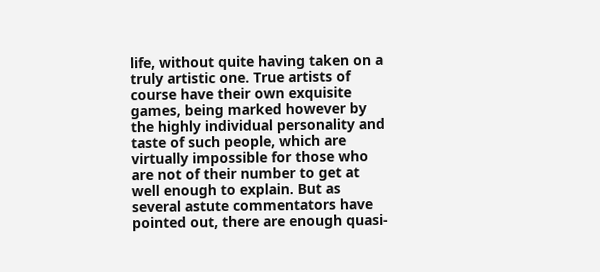life, without quite having taken on a truly artistic one. True artists of course have their own exquisite games, being marked however by the highly individual personality and taste of such people, which are virtually impossible for those who are not of their number to get at well enough to explain. But as several astute commentators have pointed out, there are enough quasi-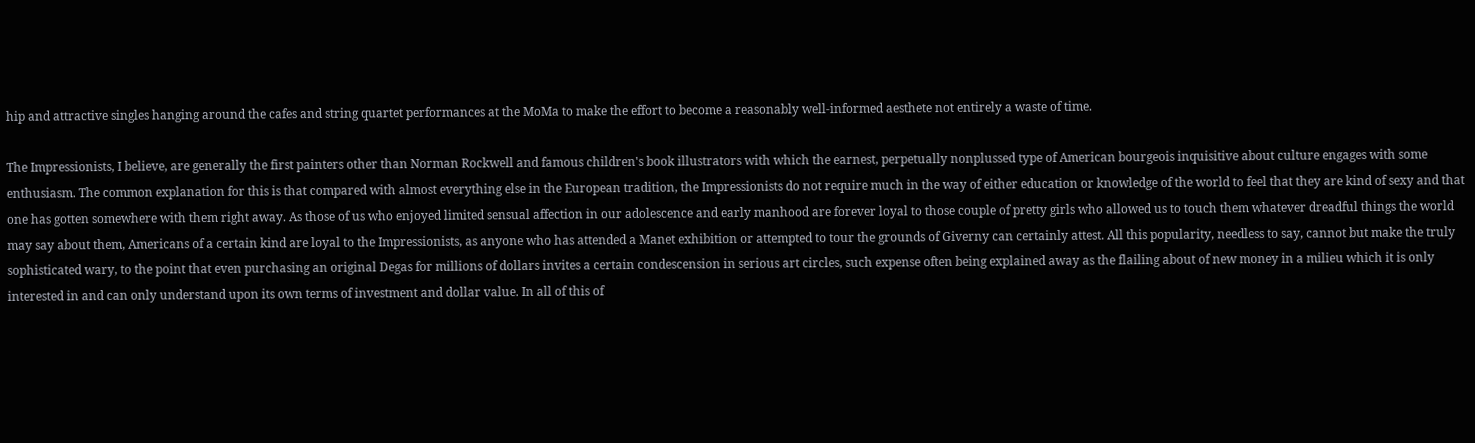hip and attractive singles hanging around the cafes and string quartet performances at the MoMa to make the effort to become a reasonably well-informed aesthete not entirely a waste of time.

The Impressionists, I believe, are generally the first painters other than Norman Rockwell and famous children's book illustrators with which the earnest, perpetually nonplussed type of American bourgeois inquisitive about culture engages with some enthusiasm. The common explanation for this is that compared with almost everything else in the European tradition, the Impressionists do not require much in the way of either education or knowledge of the world to feel that they are kind of sexy and that one has gotten somewhere with them right away. As those of us who enjoyed limited sensual affection in our adolescence and early manhood are forever loyal to those couple of pretty girls who allowed us to touch them whatever dreadful things the world may say about them, Americans of a certain kind are loyal to the Impressionists, as anyone who has attended a Manet exhibition or attempted to tour the grounds of Giverny can certainly attest. All this popularity, needless to say, cannot but make the truly sophisticated wary, to the point that even purchasing an original Degas for millions of dollars invites a certain condescension in serious art circles, such expense often being explained away as the flailing about of new money in a milieu which it is only interested in and can only understand upon its own terms of investment and dollar value. In all of this of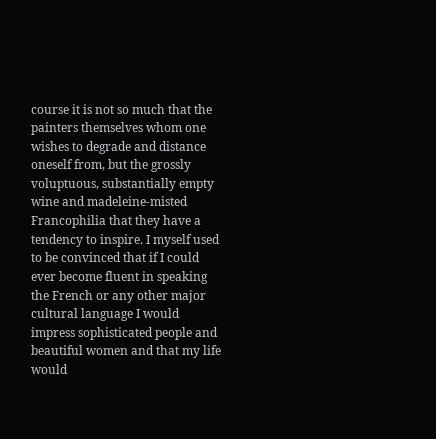course it is not so much that the painters themselves whom one wishes to degrade and distance oneself from, but the grossly voluptuous, substantially empty wine and madeleine-misted Francophilia that they have a tendency to inspire. I myself used to be convinced that if I could ever become fluent in speaking the French or any other major cultural language I would impress sophisticated people and beautiful women and that my life would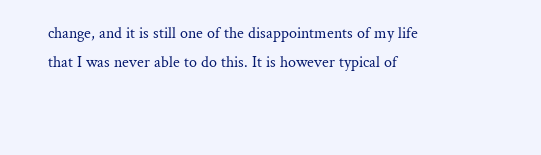change, and it is still one of the disappointments of my life that I was never able to do this. It is however typical of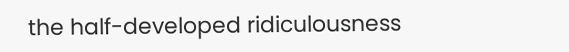the half-developed ridiculousness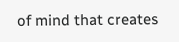of mind that creates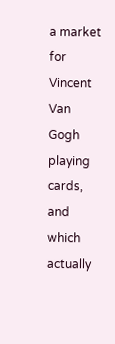a market for Vincent Van Gogh playing cards, and which actually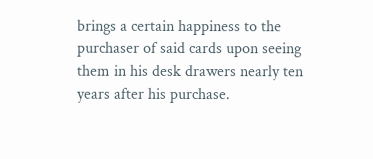brings a certain happiness to the purchaser of said cards upon seeing them in his desk drawers nearly ten years after his purchase.